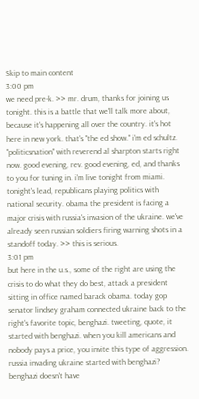Skip to main content
3:00 pm
we need pre-k. >> mr. drum, thanks for joining us tonight. this is a battle that we'll talk more about, because it's happening all over the country. it's hot here in new york. that's "the ed show." i'm ed schultz. "politicsnation" with reverend al sharpton starts right now. good evening, rev. good evening, ed, and thanks to you for tuning in. i'm live tonight from miami. tonight's lead, republicans playing politics with national security. obama the president is facing a major crisis with russia's invasion of the ukraine. we've already seen russian soldiers firing warning shots in a standoff today. >> this is serious.
3:01 pm
but here in the u.s., some of the right are using the crisis to do what they do best, attack a president sitting in office named barack obama. today gop senator lindsey graham connected ukraine back to the right's favorite topic, benghazi. tweeting, quote, it started with benghazi. when you kill americans and nobody pays a price, you invite this type of aggression. russia invading ukraine started with benghazi? benghazi doesn't have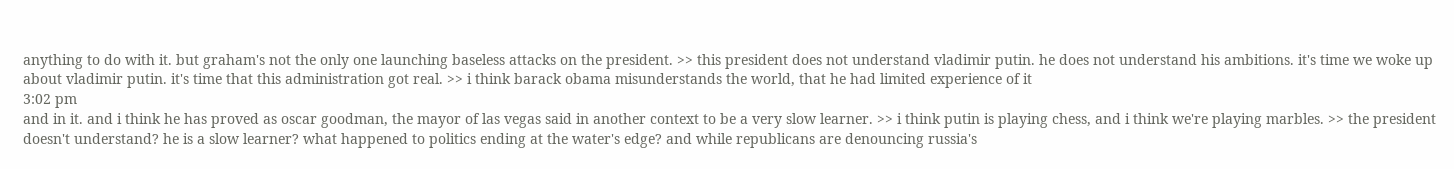anything to do with it. but graham's not the only one launching baseless attacks on the president. >> this president does not understand vladimir putin. he does not understand his ambitions. it's time we woke up about vladimir putin. it's time that this administration got real. >> i think barack obama misunderstands the world, that he had limited experience of it
3:02 pm
and in it. and i think he has proved as oscar goodman, the mayor of las vegas said in another context to be a very slow learner. >> i think putin is playing chess, and i think we're playing marbles. >> the president doesn't understand? he is a slow learner? what happened to politics ending at the water's edge? and while republicans are denouncing russia's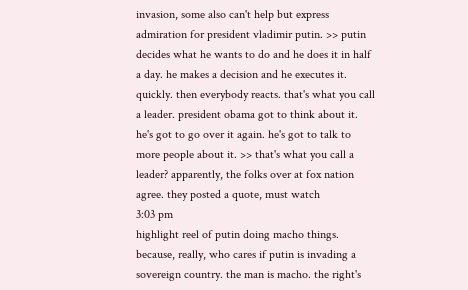invasion, some also can't help but express admiration for president vladimir putin. >> putin decides what he wants to do and he does it in half a day. he makes a decision and he executes it. quickly. then everybody reacts. that's what you call a leader. president obama got to think about it. he's got to go over it again. he's got to talk to more people about it. >> that's what you call a leader? apparently, the folks over at fox nation agree. they posted a quote, must watch
3:03 pm
highlight reel of putin doing macho things. because, really, who cares if putin is invading a sovereign country. the man is macho. the right's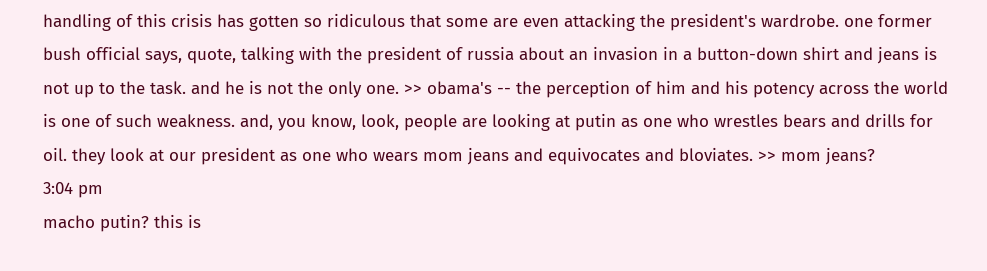handling of this crisis has gotten so ridiculous that some are even attacking the president's wardrobe. one former bush official says, quote, talking with the president of russia about an invasion in a button-down shirt and jeans is not up to the task. and he is not the only one. >> obama's -- the perception of him and his potency across the world is one of such weakness. and, you know, look, people are looking at putin as one who wrestles bears and drills for oil. they look at our president as one who wears mom jeans and equivocates and bloviates. >> mom jeans?
3:04 pm
macho putin? this is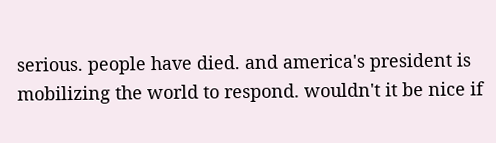serious. people have died. and america's president is mobilizing the world to respond. wouldn't it be nice if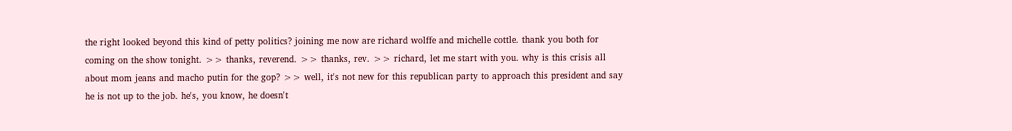the right looked beyond this kind of petty politics? joining me now are richard wolffe and michelle cottle. thank you both for coming on the show tonight. >> thanks, reverend. >> thanks, rev. >> richard, let me start with you. why is this crisis all about mom jeans and macho putin for the gop? >> well, it's not new for this republican party to approach this president and say he is not up to the job. he's, you know, he doesn't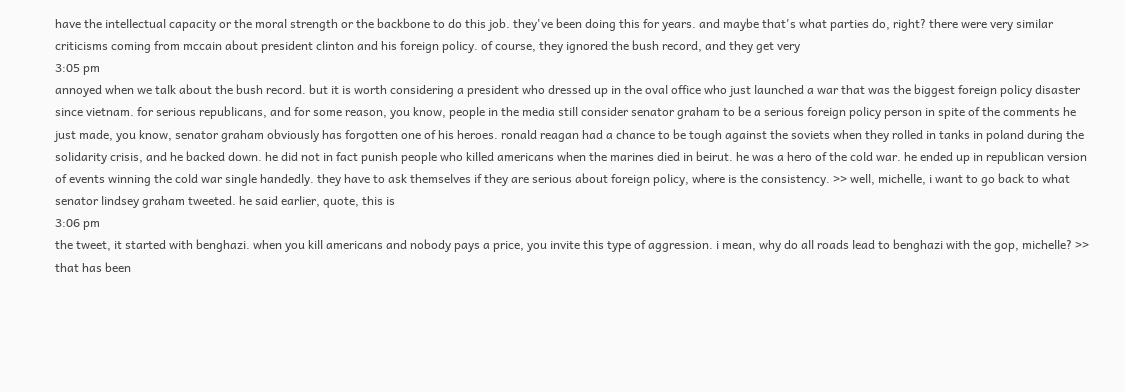have the intellectual capacity or the moral strength or the backbone to do this job. they've been doing this for years. and maybe that's what parties do, right? there were very similar criticisms coming from mccain about president clinton and his foreign policy. of course, they ignored the bush record, and they get very
3:05 pm
annoyed when we talk about the bush record. but it is worth considering a president who dressed up in the oval office who just launched a war that was the biggest foreign policy disaster since vietnam. for serious republicans, and for some reason, you know, people in the media still consider senator graham to be a serious foreign policy person in spite of the comments he just made, you know, senator graham obviously has forgotten one of his heroes. ronald reagan had a chance to be tough against the soviets when they rolled in tanks in poland during the solidarity crisis, and he backed down. he did not in fact punish people who killed americans when the marines died in beirut. he was a hero of the cold war. he ended up in republican version of events winning the cold war single handedly. they have to ask themselves if they are serious about foreign policy, where is the consistency. >> well, michelle, i want to go back to what senator lindsey graham tweeted. he said earlier, quote, this is
3:06 pm
the tweet, it started with benghazi. when you kill americans and nobody pays a price, you invite this type of aggression. i mean, why do all roads lead to benghazi with the gop, michelle? >> that has been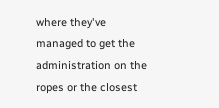where they've managed to get the administration on the ropes or the closest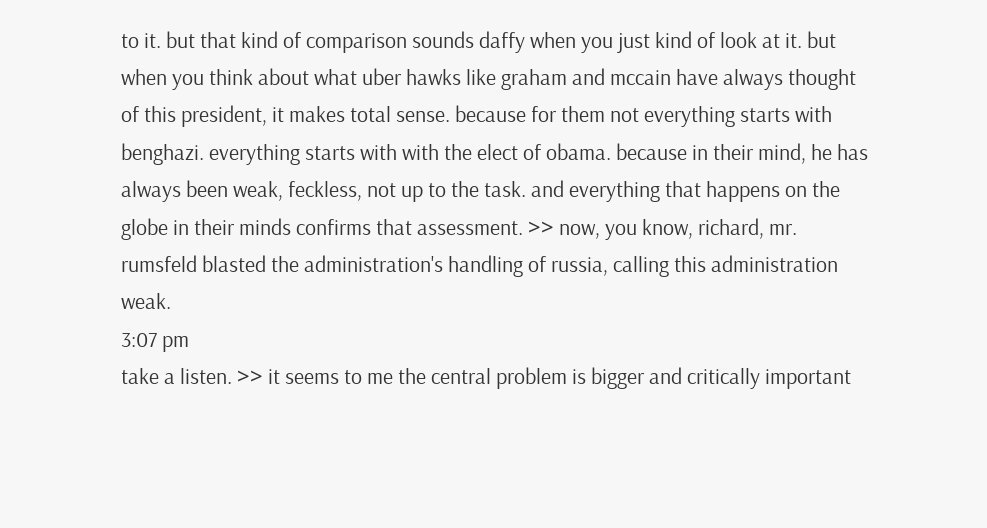to it. but that kind of comparison sounds daffy when you just kind of look at it. but when you think about what uber hawks like graham and mccain have always thought of this president, it makes total sense. because for them not everything starts with benghazi. everything starts with with the elect of obama. because in their mind, he has always been weak, feckless, not up to the task. and everything that happens on the globe in their minds confirms that assessment. >> now, you know, richard, mr. rumsfeld blasted the administration's handling of russia, calling this administration weak.
3:07 pm
take a listen. >> it seems to me the central problem is bigger and critically important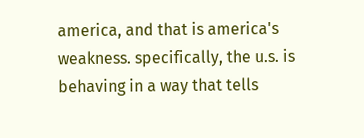america, and that is america's weakness. specifically, the u.s. is behaving in a way that tells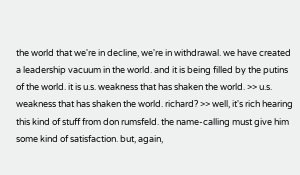the world that we're in decline, we're in withdrawal. we have created a leadership vacuum in the world. and it is being filled by the putins of the world. it is u.s. weakness that has shaken the world. >> u.s. weakness that has shaken the world. richard? >> well, it's rich hearing this kind of stuff from don rumsfeld. the name-calling must give him some kind of satisfaction. but, again,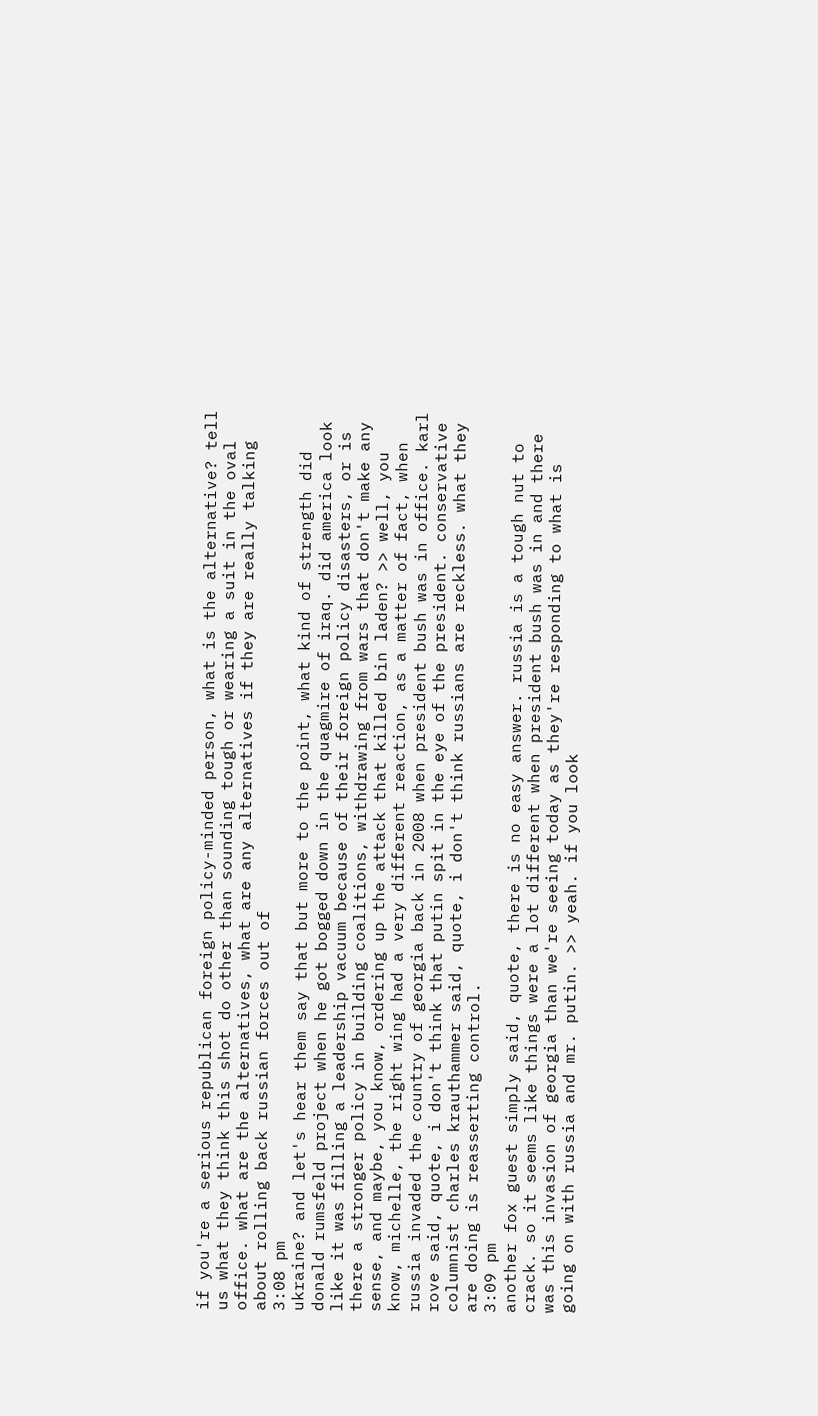if you're a serious republican foreign policy-minded person, what is the alternative? tell us what they think this shot do other than sounding tough or wearing a suit in the oval office. what are the alternatives, what are any alternatives if they are really talking about rolling back russian forces out of
3:08 pm
ukraine? and let's hear them say that but more to the point, what kind of strength did donald rumsfeld project when he got bogged down in the quagmire of iraq. did america look like it was filling a leadership vacuum because of their foreign policy disasters, or is there a stronger policy in building coalitions, withdrawing from wars that don't make any sense, and maybe, you know, ordering up the attack that killed bin laden? >> well, you know, michelle, the right wing had a very different reaction, as a matter of fact, when russia invaded the country of georgia back in 2008 when president bush was in office. karl rove said, quote, i don't think that putin spit in the eye of the president. conservative columnist charles krauthammer said, quote, i don't think russians are reckless. what they are doing is reasserting control.
3:09 pm
another fox guest simply said, quote, there is no easy answer. russia is a tough nut to crack. so it seems like things were a lot different when president bush was in and there was this invasion of georgia than we're seeing today as they're responding to what is going on with russia and mr. putin. >> yeah. if you look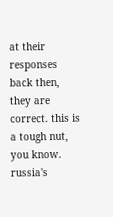at their responses back then, they are correct. this is a tough nut, you know. russia's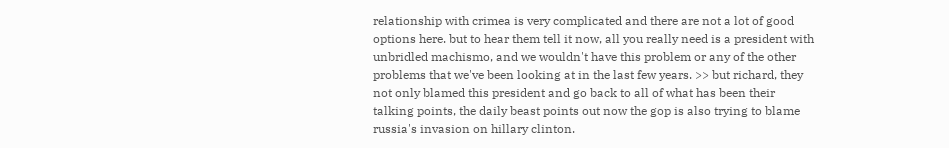relationship with crimea is very complicated and there are not a lot of good options here. but to hear them tell it now, all you really need is a president with unbridled machismo, and we wouldn't have this problem or any of the other problems that we've been looking at in the last few years. >> but richard, they not only blamed this president and go back to all of what has been their talking points, the daily beast points out now the gop is also trying to blame russia's invasion on hillary clinton.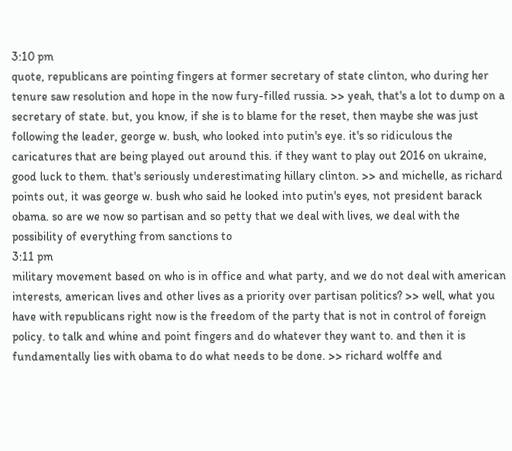3:10 pm
quote, republicans are pointing fingers at former secretary of state clinton, who during her tenure saw resolution and hope in the now fury-filled russia. >> yeah, that's a lot to dump on a secretary of state. but, you know, if she is to blame for the reset, then maybe she was just following the leader, george w. bush, who looked into putin's eye. it's so ridiculous the caricatures that are being played out around this. if they want to play out 2016 on ukraine, good luck to them. that's seriously underestimating hillary clinton. >> and michelle, as richard points out, it was george w. bush who said he looked into putin's eyes, not president barack obama. so are we now so partisan and so petty that we deal with lives, we deal with the possibility of everything from sanctions to
3:11 pm
military movement based on who is in office and what party, and we do not deal with american interests, american lives and other lives as a priority over partisan politics? >> well, what you have with republicans right now is the freedom of the party that is not in control of foreign policy. to talk and whine and point fingers and do whatever they want to. and then it is fundamentally lies with obama to do what needs to be done. >> richard wolffe and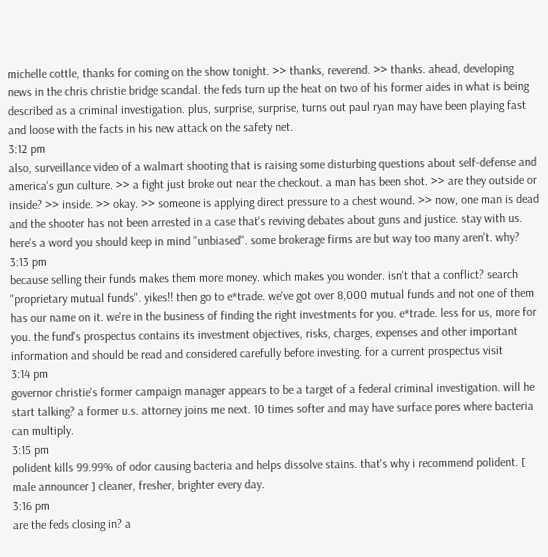michelle cottle, thanks for coming on the show tonight. >> thanks, reverend. >> thanks. ahead, developing news in the chris christie bridge scandal. the feds turn up the heat on two of his former aides in what is being described as a criminal investigation. plus, surprise, surprise, turns out paul ryan may have been playing fast and loose with the facts in his new attack on the safety net.
3:12 pm
also, surveillance video of a walmart shooting that is raising some disturbing questions about self-defense and america's gun culture. >> a fight just broke out near the checkout. a man has been shot. >> are they outside or inside? >> inside. >> okay. >> someone is applying direct pressure to a chest wound. >> now, one man is dead and the shooter has not been arrested in a case that's reviving debates about guns and justice. stay with us. here's a word you should keep in mind "unbiased". some brokerage firms are but way too many aren't. why?
3:13 pm
because selling their funds makes them more money. which makes you wonder. isn't that a conflict? search "proprietary mutual funds". yikes!! then go to e*trade. we've got over 8,000 mutual funds and not one of them has our name on it. we're in the business of finding the right investments for you. e*trade. less for us, more for you. the fund's prospectus contains its investment objectives, risks, charges, expenses and other important information and should be read and considered carefully before investing. for a current prospectus visit
3:14 pm
governor christie's former campaign manager appears to be a target of a federal criminal investigation. will he start talking? a former u.s. attorney joins me next. 10 times softer and may have surface pores where bacteria can multiply.
3:15 pm
polident kills 99.99% of odor causing bacteria and helps dissolve stains. that's why i recommend polident. [ male announcer ] cleaner, fresher, brighter every day.
3:16 pm
are the feds closing in? a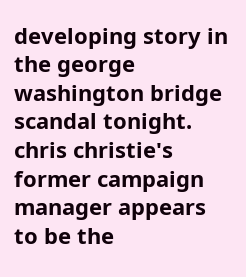developing story in the george washington bridge scandal tonight. chris christie's former campaign manager appears to be the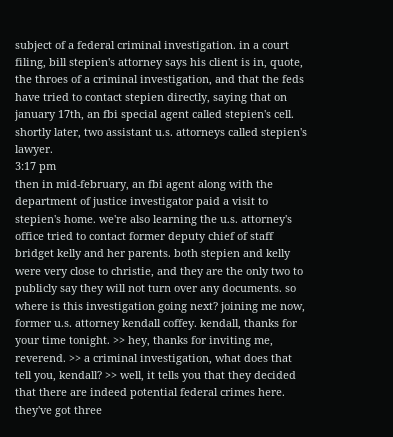subject of a federal criminal investigation. in a court filing, bill stepien's attorney says his client is in, quote, the throes of a criminal investigation, and that the feds have tried to contact stepien directly, saying that on january 17th, an fbi special agent called stepien's cell. shortly later, two assistant u.s. attorneys called stepien's lawyer.
3:17 pm
then in mid-february, an fbi agent along with the department of justice investigator paid a visit to stepien's home. we're also learning the u.s. attorney's office tried to contact former deputy chief of staff bridget kelly and her parents. both stepien and kelly were very close to christie, and they are the only two to publicly say they will not turn over any documents. so where is this investigation going next? joining me now, former u.s. attorney kendall coffey. kendall, thanks for your time tonight. >> hey, thanks for inviting me, reverend. >> a criminal investigation, what does that tell you, kendall? >> well, it tells you that they decided that there are indeed potential federal crimes here. they've got three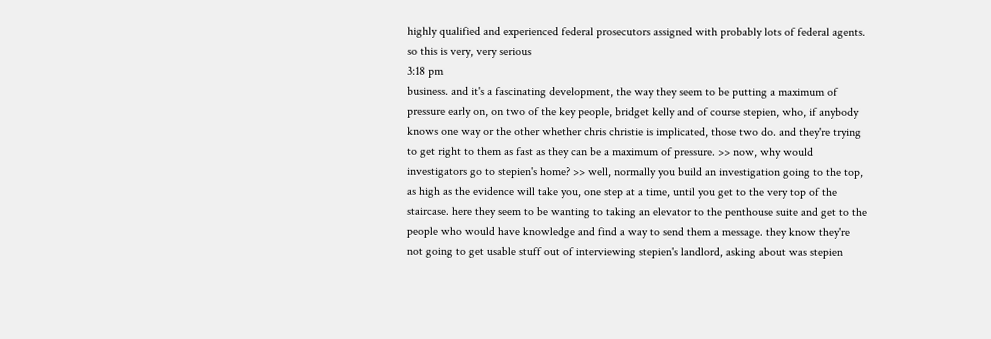highly qualified and experienced federal prosecutors assigned with probably lots of federal agents. so this is very, very serious
3:18 pm
business. and it's a fascinating development, the way they seem to be putting a maximum of pressure early on, on two of the key people, bridget kelly and of course stepien, who, if anybody knows one way or the other whether chris christie is implicated, those two do. and they're trying to get right to them as fast as they can be a maximum of pressure. >> now, why would investigators go to stepien's home? >> well, normally you build an investigation going to the top, as high as the evidence will take you, one step at a time, until you get to the very top of the staircase. here they seem to be wanting to taking an elevator to the penthouse suite and get to the people who would have knowledge and find a way to send them a message. they know they're not going to get usable stuff out of interviewing stepien's landlord, asking about was stepien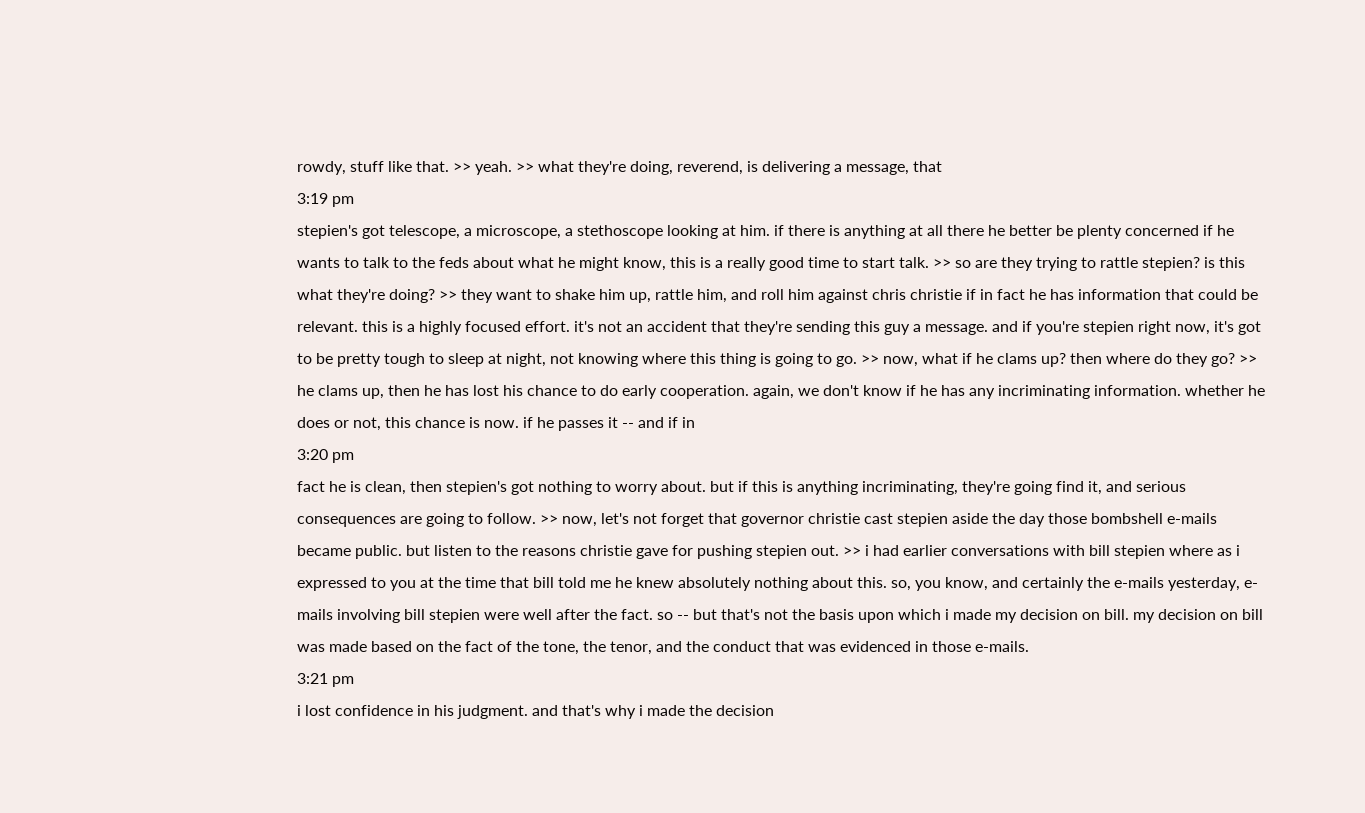rowdy, stuff like that. >> yeah. >> what they're doing, reverend, is delivering a message, that
3:19 pm
stepien's got telescope, a microscope, a stethoscope looking at him. if there is anything at all there he better be plenty concerned if he wants to talk to the feds about what he might know, this is a really good time to start talk. >> so are they trying to rattle stepien? is this what they're doing? >> they want to shake him up, rattle him, and roll him against chris christie if in fact he has information that could be relevant. this is a highly focused effort. it's not an accident that they're sending this guy a message. and if you're stepien right now, it's got to be pretty tough to sleep at night, not knowing where this thing is going to go. >> now, what if he clams up? then where do they go? >> he clams up, then he has lost his chance to do early cooperation. again, we don't know if he has any incriminating information. whether he does or not, this chance is now. if he passes it -- and if in
3:20 pm
fact he is clean, then stepien's got nothing to worry about. but if this is anything incriminating, they're going find it, and serious consequences are going to follow. >> now, let's not forget that governor christie cast stepien aside the day those bombshell e-mails became public. but listen to the reasons christie gave for pushing stepien out. >> i had earlier conversations with bill stepien where as i expressed to you at the time that bill told me he knew absolutely nothing about this. so, you know, and certainly the e-mails yesterday, e-mails involving bill stepien were well after the fact. so -- but that's not the basis upon which i made my decision on bill. my decision on bill was made based on the fact of the tone, the tenor, and the conduct that was evidenced in those e-mails.
3:21 pm
i lost confidence in his judgment. and that's why i made the decision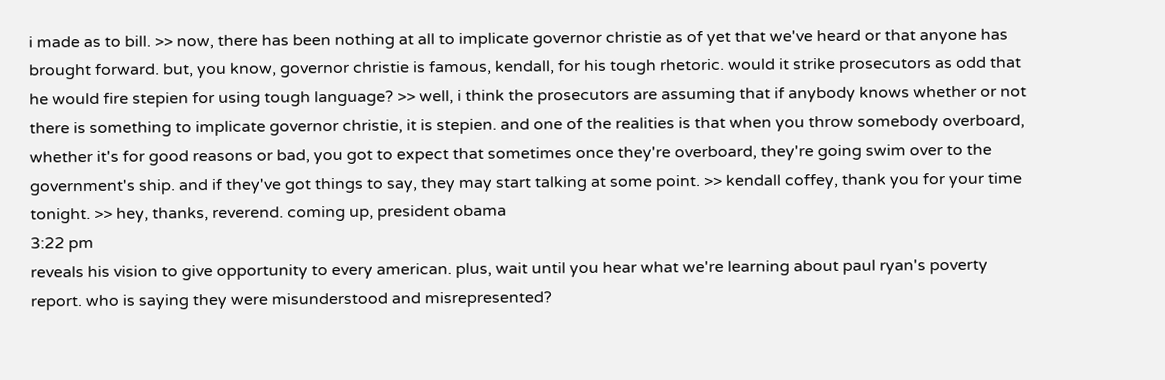i made as to bill. >> now, there has been nothing at all to implicate governor christie as of yet that we've heard or that anyone has brought forward. but, you know, governor christie is famous, kendall, for his tough rhetoric. would it strike prosecutors as odd that he would fire stepien for using tough language? >> well, i think the prosecutors are assuming that if anybody knows whether or not there is something to implicate governor christie, it is stepien. and one of the realities is that when you throw somebody overboard, whether it's for good reasons or bad, you got to expect that sometimes once they're overboard, they're going swim over to the government's ship. and if they've got things to say, they may start talking at some point. >> kendall coffey, thank you for your time tonight. >> hey, thanks, reverend. coming up, president obama
3:22 pm
reveals his vision to give opportunity to every american. plus, wait until you hear what we're learning about paul ryan's poverty report. who is saying they were misunderstood and misrepresented?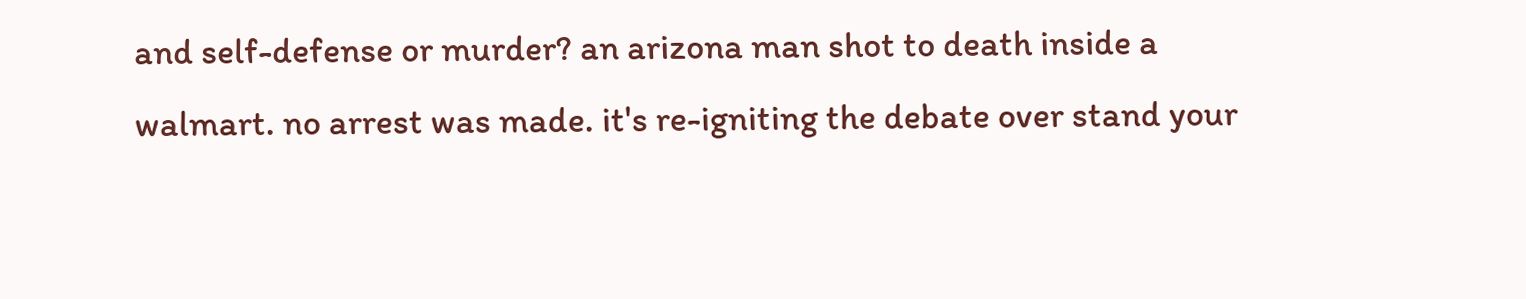and self-defense or murder? an arizona man shot to death inside a walmart. no arrest was made. it's re-igniting the debate over stand your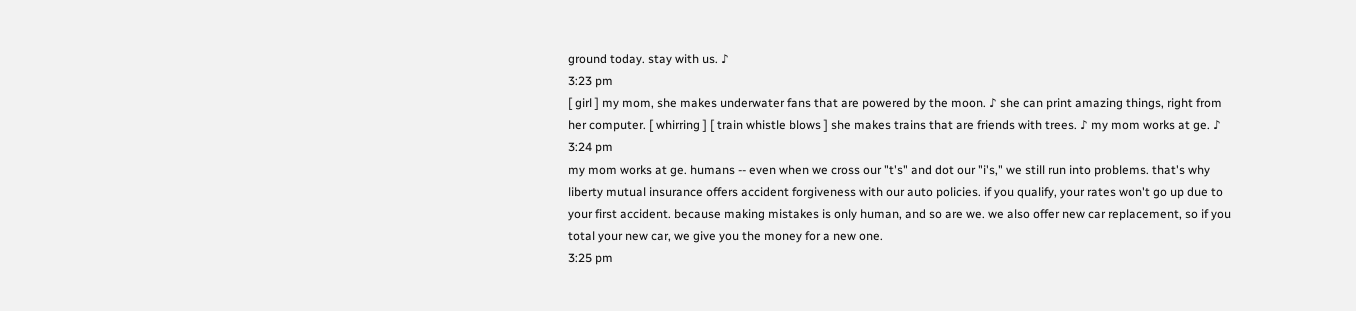ground today. stay with us. ♪
3:23 pm
[ girl ] my mom, she makes underwater fans that are powered by the moon. ♪ she can print amazing things, right from her computer. [ whirring ] [ train whistle blows ] she makes trains that are friends with trees. ♪ my mom works at ge. ♪
3:24 pm
my mom works at ge. humans -- even when we cross our "t's" and dot our "i's," we still run into problems. that's why liberty mutual insurance offers accident forgiveness with our auto policies. if you qualify, your rates won't go up due to your first accident. because making mistakes is only human, and so are we. we also offer new car replacement, so if you total your new car, we give you the money for a new one.
3:25 pm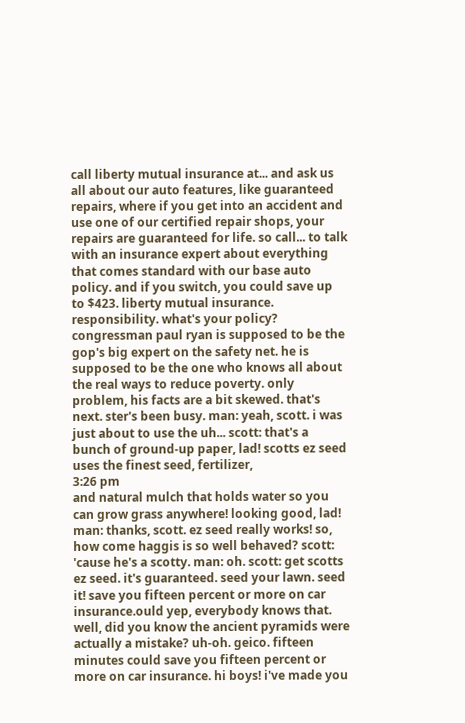call liberty mutual insurance at... and ask us all about our auto features, like guaranteed repairs, where if you get into an accident and use one of our certified repair shops, your repairs are guaranteed for life. so call... to talk with an insurance expert about everything that comes standard with our base auto policy. and if you switch, you could save up to $423. liberty mutual insurance. responsibility. what's your policy? congressman paul ryan is supposed to be the gop's big expert on the safety net. he is supposed to be the one who knows all about the real ways to reduce poverty. only problem, his facts are a bit skewed. that's next. ster's been busy. man: yeah, scott. i was just about to use the uh... scott: that's a bunch of ground-up paper, lad! scotts ez seed uses the finest seed, fertilizer,
3:26 pm
and natural mulch that holds water so you can grow grass anywhere! looking good, lad! man: thanks, scott. ez seed really works! so, how come haggis is so well behaved? scott: 'cause he's a scotty. man: oh. scott: get scotts ez seed. it's guaranteed. seed your lawn. seed it! save you fifteen percent or more on car insurance.ould yep, everybody knows that. well, did you know the ancient pyramids were actually a mistake? uh-oh. geico. fifteen minutes could save you fifteen percent or more on car insurance. hi boys! i've made you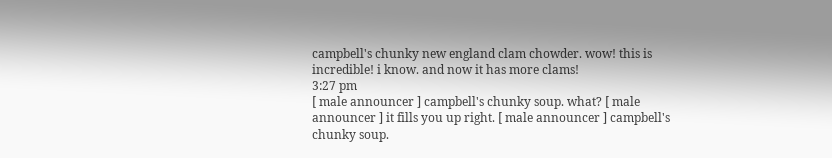campbell's chunky new england clam chowder. wow! this is incredible! i know. and now it has more clams!
3:27 pm
[ male announcer ] campbell's chunky soup. what? [ male announcer ] it fills you up right. [ male announcer ] campbell's chunky soup.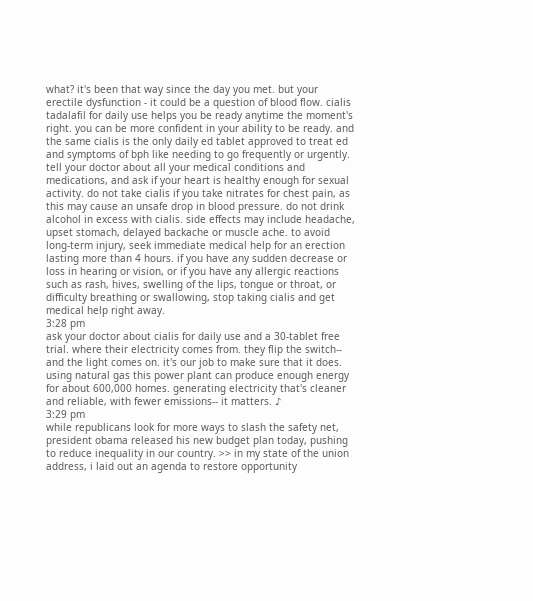what? it's been that way since the day you met. but your erectile dysfunction - it could be a question of blood flow. cialis tadalafil for daily use helps you be ready anytime the moment's right. you can be more confident in your ability to be ready. and the same cialis is the only daily ed tablet approved to treat ed and symptoms of bph like needing to go frequently or urgently. tell your doctor about all your medical conditions and medications, and ask if your heart is healthy enough for sexual activity. do not take cialis if you take nitrates for chest pain, as this may cause an unsafe drop in blood pressure. do not drink alcohol in excess with cialis. side effects may include headache, upset stomach, delayed backache or muscle ache. to avoid long-term injury, seek immediate medical help for an erection lasting more than 4 hours. if you have any sudden decrease or loss in hearing or vision, or if you have any allergic reactions such as rash, hives, swelling of the lips, tongue or throat, or difficulty breathing or swallowing, stop taking cialis and get medical help right away.
3:28 pm
ask your doctor about cialis for daily use and a 30-tablet free trial. where their electricity comes from. they flip the switch-- and the light comes on. it's our job to make sure that it does. using natural gas this power plant can produce enough energy for about 600,000 homes. generating electricity that's cleaner and reliable, with fewer emissions-- it matters. ♪
3:29 pm
while republicans look for more ways to slash the safety net, president obama released his new budget plan today, pushing to reduce inequality in our country. >> in my state of the union address, i laid out an agenda to restore opportunity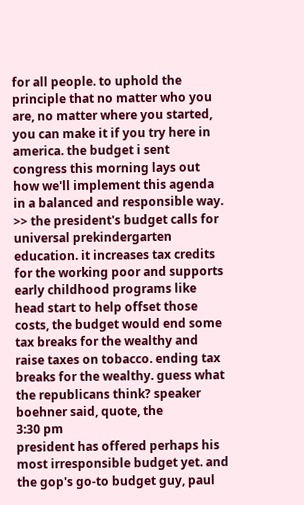for all people. to uphold the principle that no matter who you are, no matter where you started, you can make it if you try here in america. the budget i sent congress this morning lays out how we'll implement this agenda in a balanced and responsible way. >> the president's budget calls for universal prekindergarten education. it increases tax credits for the working poor and supports early childhood programs like head start to help offset those costs, the budget would end some tax breaks for the wealthy and raise taxes on tobacco. ending tax breaks for the wealthy. guess what the republicans think? speaker boehner said, quote, the
3:30 pm
president has offered perhaps his most irresponsible budget yet. and the gop's go-to budget guy, paul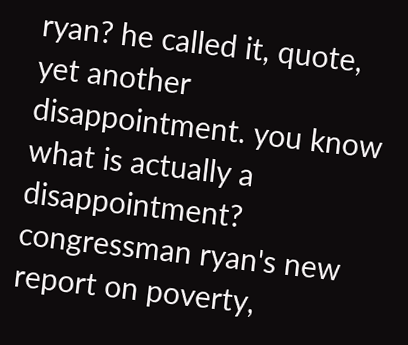ryan? he called it, quote, yet another disappointment. you know what is actually a disappointment? congressman ryan's new report on poverty,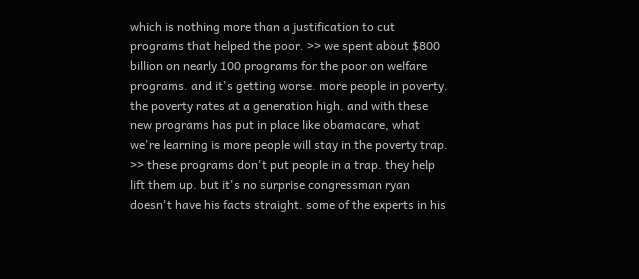which is nothing more than a justification to cut programs that helped the poor. >> we spent about $800 billion on nearly 100 programs for the poor on welfare programs. and it's getting worse. more people in poverty. the poverty rates at a generation high. and with these new programs has put in place like obamacare, what we're learning is more people will stay in the poverty trap. >> these programs don't put people in a trap. they help lift them up. but it's no surprise congressman ryan doesn't have his facts straight. some of the experts in his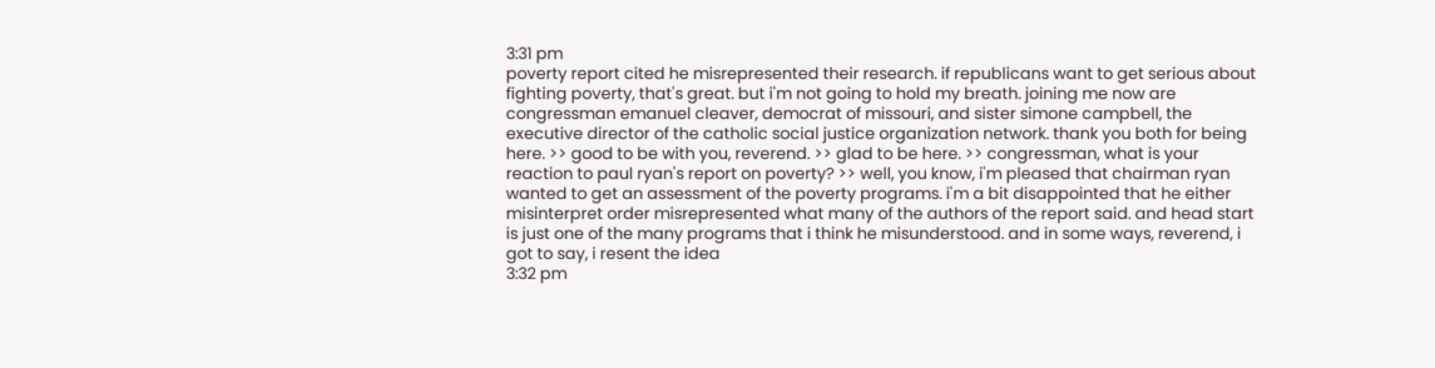3:31 pm
poverty report cited he misrepresented their research. if republicans want to get serious about fighting poverty, that's great. but i'm not going to hold my breath. joining me now are congressman emanuel cleaver, democrat of missouri, and sister simone campbell, the executive director of the catholic social justice organization network. thank you both for being here. >> good to be with you, reverend. >> glad to be here. >> congressman, what is your reaction to paul ryan's report on poverty? >> well, you know, i'm pleased that chairman ryan wanted to get an assessment of the poverty programs. i'm a bit disappointed that he either misinterpret order misrepresented what many of the authors of the report said. and head start is just one of the many programs that i think he misunderstood. and in some ways, reverend, i got to say, i resent the idea
3:32 pm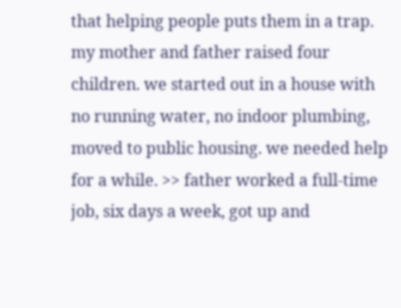that helping people puts them in a trap. my mother and father raised four children. we started out in a house with no running water, no indoor plumbing, moved to public housing. we needed help for a while. >> father worked a full-time job, six days a week, got up and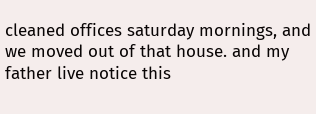cleaned offices saturday mornings, and we moved out of that house. and my father live notice this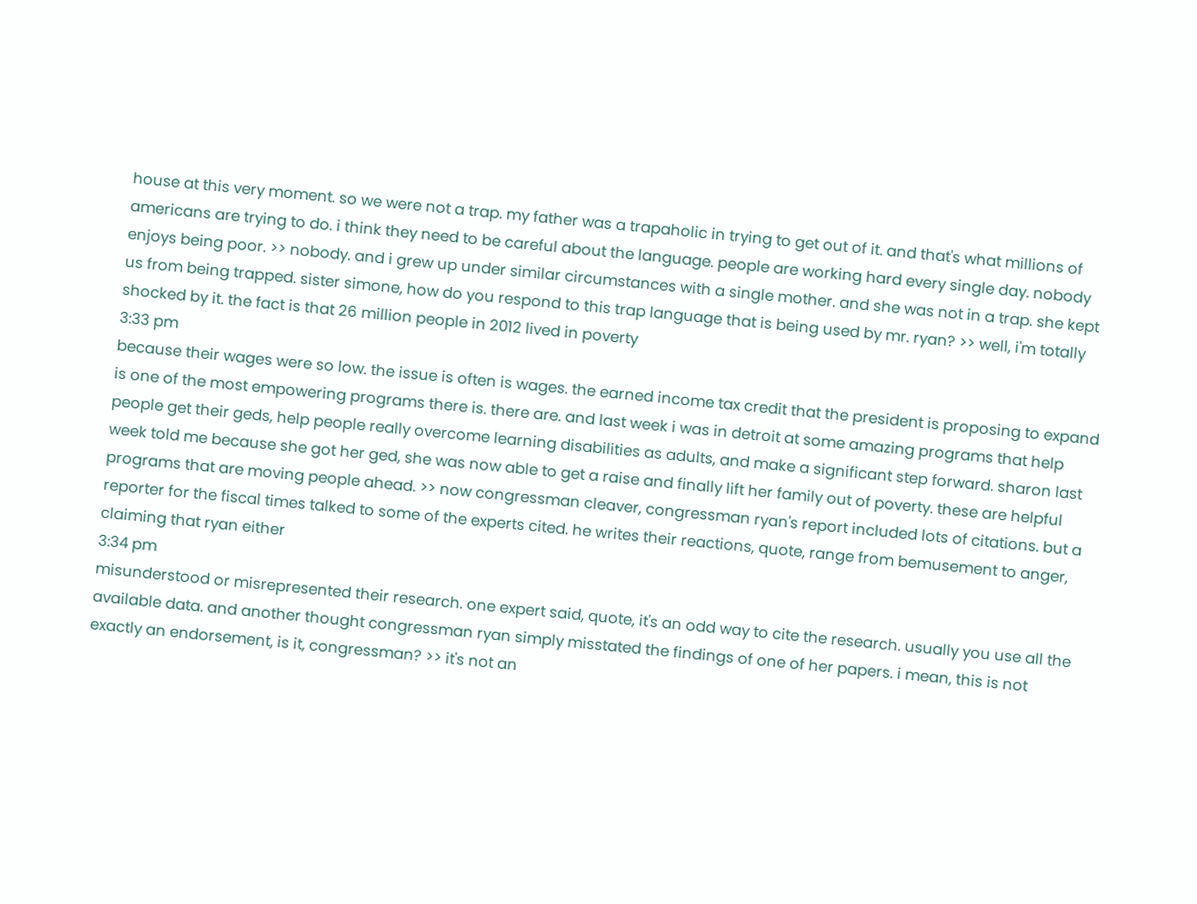house at this very moment. so we were not a trap. my father was a trapaholic in trying to get out of it. and that's what millions of americans are trying to do. i think they need to be careful about the language. people are working hard every single day. nobody enjoys being poor. >> nobody. and i grew up under similar circumstances with a single mother. and she was not in a trap. she kept us from being trapped. sister simone, how do you respond to this trap language that is being used by mr. ryan? >> well, i'm totally shocked by it. the fact is that 26 million people in 2012 lived in poverty
3:33 pm
because their wages were so low. the issue is often is wages. the earned income tax credit that the president is proposing to expand is one of the most empowering programs there is. there are. and last week i was in detroit at some amazing programs that help people get their geds, help people really overcome learning disabilities as adults, and make a significant step forward. sharon last week told me because she got her ged, she was now able to get a raise and finally lift her family out of poverty. these are helpful programs that are moving people ahead. >> now congressman cleaver, congressman ryan's report included lots of citations. but a reporter for the fiscal times talked to some of the experts cited. he writes their reactions, quote, range from bemusement to anger, claiming that ryan either
3:34 pm
misunderstood or misrepresented their research. one expert said, quote, it's an odd way to cite the research. usually you use all the available data. and another thought congressman ryan simply misstated the findings of one of her papers. i mean, this is not exactly an endorsement, is it, congressman? >> it's not an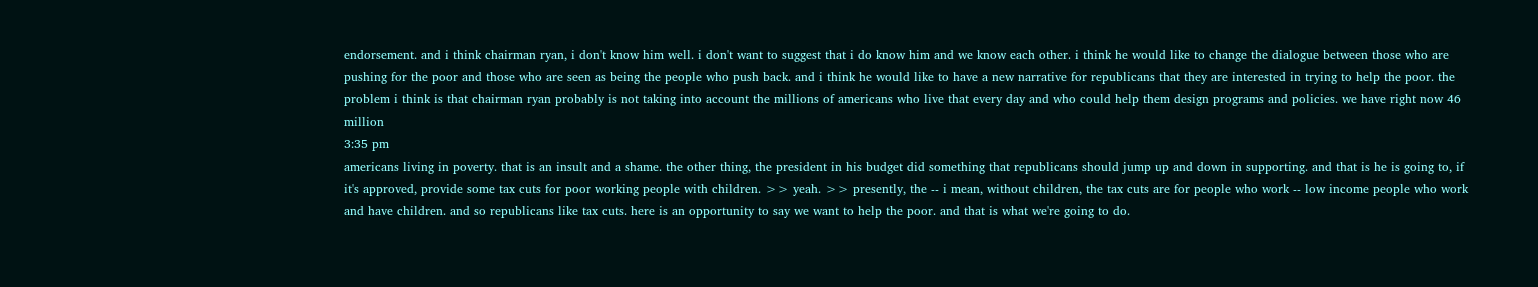endorsement. and i think chairman ryan, i don't know him well. i don't want to suggest that i do know him and we know each other. i think he would like to change the dialogue between those who are pushing for the poor and those who are seen as being the people who push back. and i think he would like to have a new narrative for republicans that they are interested in trying to help the poor. the problem i think is that chairman ryan probably is not taking into account the millions of americans who live that every day and who could help them design programs and policies. we have right now 46 million
3:35 pm
americans living in poverty. that is an insult and a shame. the other thing, the president in his budget did something that republicans should jump up and down in supporting. and that is he is going to, if it's approved, provide some tax cuts for poor working people with children. >> yeah. >> presently, the -- i mean, without children, the tax cuts are for people who work -- low income people who work and have children. and so republicans like tax cuts. here is an opportunity to say we want to help the poor. and that is what we're going to do.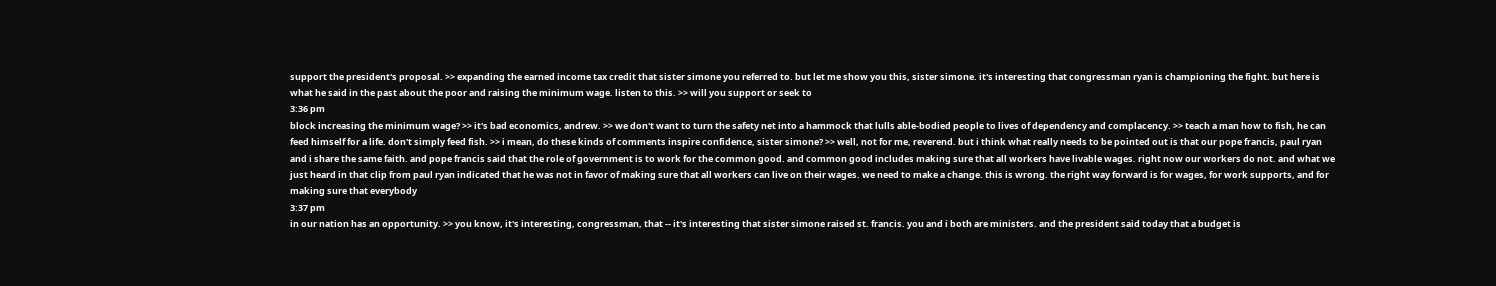support the president's proposal. >> expanding the earned income tax credit that sister simone you referred to. but let me show you this, sister simone. it's interesting that congressman ryan is championing the fight. but here is what he said in the past about the poor and raising the minimum wage. listen to this. >> will you support or seek to
3:36 pm
block increasing the minimum wage? >> it's bad economics, andrew. >> we don't want to turn the safety net into a hammock that lulls able-bodied people to lives of dependency and complacency. >> teach a man how to fish, he can feed himself for a life. don't simply feed fish. >> i mean, do these kinds of comments inspire confidence, sister simone? >> well, not for me, reverend. but i think what really needs to be pointed out is that our pope francis, paul ryan and i share the same faith. and pope francis said that the role of government is to work for the common good. and common good includes making sure that all workers have livable wages. right now our workers do not. and what we just heard in that clip from paul ryan indicated that he was not in favor of making sure that all workers can live on their wages. we need to make a change. this is wrong. the right way forward is for wages, for work supports, and for making sure that everybody
3:37 pm
in our nation has an opportunity. >> you know, it's interesting, congressman, that -- it's interesting that sister simone raised st. francis. you and i both are ministers. and the president said today that a budget is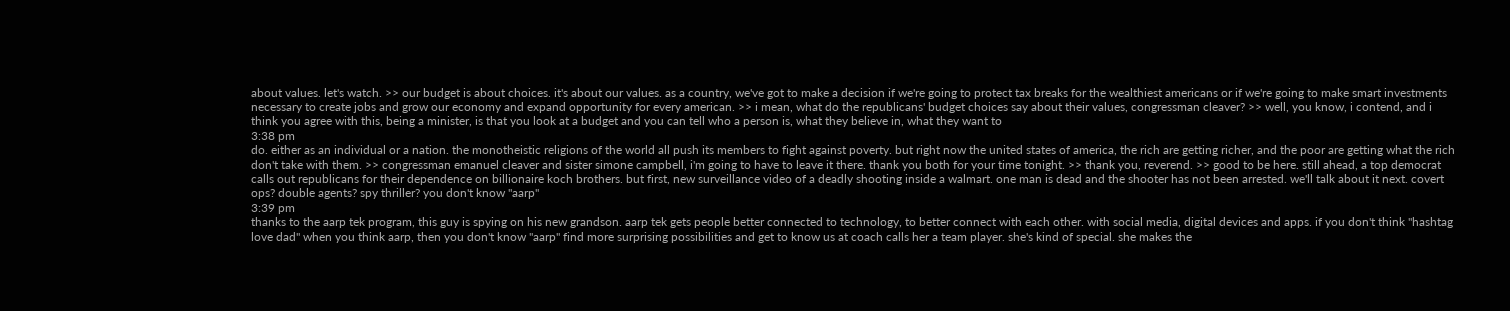about values. let's watch. >> our budget is about choices. it's about our values. as a country, we've got to make a decision if we're going to protect tax breaks for the wealthiest americans or if we're going to make smart investments necessary to create jobs and grow our economy and expand opportunity for every american. >> i mean, what do the republicans' budget choices say about their values, congressman cleaver? >> well, you know, i contend, and i think you agree with this, being a minister, is that you look at a budget and you can tell who a person is, what they believe in, what they want to
3:38 pm
do. either as an individual or a nation. the monotheistic religions of the world all push its members to fight against poverty. but right now the united states of america, the rich are getting richer, and the poor are getting what the rich don't take with them. >> congressman emanuel cleaver and sister simone campbell, i'm going to have to leave it there. thank you both for your time tonight. >> thank you, reverend. >> good to be here. still ahead, a top democrat calls out republicans for their dependence on billionaire koch brothers. but first, new surveillance video of a deadly shooting inside a walmart. one man is dead and the shooter has not been arrested. we'll talk about it next. covert ops? double agents? spy thriller? you don't know "aarp"
3:39 pm
thanks to the aarp tek program, this guy is spying on his new grandson. aarp tek gets people better connected to technology, to better connect with each other. with social media, digital devices and apps. if you don't think "hashtag love dad" when you think aarp, then you don't know "aarp" find more surprising possibilities and get to know us at coach calls her a team player. she's kind of special. she makes the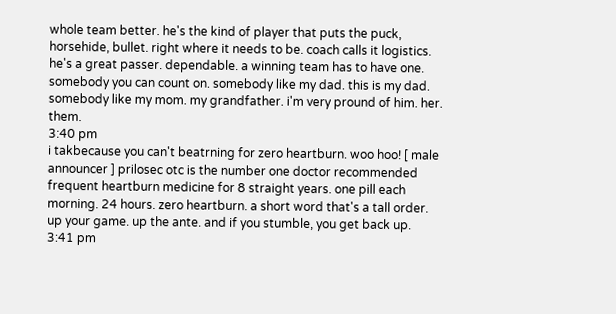whole team better. he's the kind of player that puts the puck, horsehide, bullet. right where it needs to be. coach calls it logistics. he's a great passer. dependable. a winning team has to have one. somebody you can count on. somebody like my dad. this is my dad. somebody like my mom. my grandfather. i'm very pround of him. her. them.
3:40 pm
i takbecause you can't beatrning for zero heartburn. woo hoo! [ male announcer ] prilosec otc is the number one doctor recommended frequent heartburn medicine for 8 straight years. one pill each morning. 24 hours. zero heartburn. a short word that's a tall order. up your game. up the ante. and if you stumble, you get back up.
3:41 pm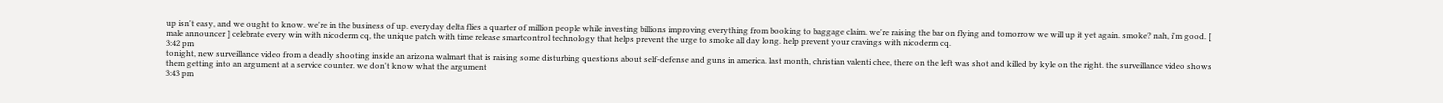up isn't easy, and we ought to know. we're in the business of up. everyday delta flies a quarter of million people while investing billions improving everything from booking to baggage claim. we're raising the bar on flying and tomorrow we will up it yet again. smoke? nah, i'm good. [ male announcer ] celebrate every win with nicoderm cq, the unique patch with time release smartcontrol technology that helps prevent the urge to smoke all day long. help prevent your cravings with nicoderm cq.
3:42 pm
tonight, new surveillance video from a deadly shooting inside an arizona walmart that is raising some disturbing questions about self-defense and guns in america. last month, christian valenti chee, there on the left was shot and killed by kyle on the right. the surveillance video shows them getting into an argument at a service counter. we don't know what the argument
3:43 pm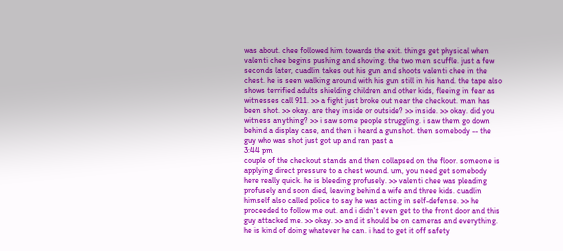was about. chee followed him towards the exit. things get physical when valenti chee begins pushing and shoving. the two men scuffle. just a few seconds later, cuadlin takes out his gun and shoots valenti chee in the chest. he is seen walking around with his gun still in his hand. the tape also shows terrified adults shielding children and other kids, fleeing in fear as witnesses call 911. >> a fight just broke out near the checkout. man has been shot. >> okay. are they inside or outside? >> inside. >> okay. did you witness anything? >> i saw some people struggling. i saw them go down behind a display case, and then i heard a gunshot. then somebody -- the guy who was shot just got up and ran past a
3:44 pm
couple of the checkout stands and then collapsed on the floor. someone is applying direct pressure to a chest wound. um, you need get somebody here really quick. he is bleeding profusely. >> valenti chee was pleading profusely and soon died, leaving behind a wife and three kids. cuadlin himself also called police to say he was acting in self-defense. >> he proceeded to follow me out. and i didn't even get to the front door and this guy attacked me. >> okay. >> and it should be on cameras and everything. he is kind of doing whatever he can. i had to get it off safety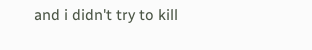and i didn't try to kill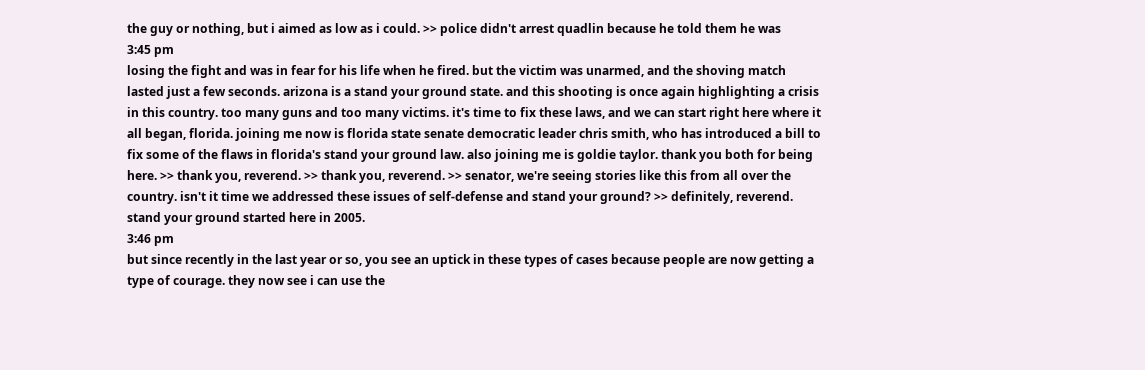the guy or nothing, but i aimed as low as i could. >> police didn't arrest quadlin because he told them he was
3:45 pm
losing the fight and was in fear for his life when he fired. but the victim was unarmed, and the shoving match lasted just a few seconds. arizona is a stand your ground state. and this shooting is once again highlighting a crisis in this country. too many guns and too many victims. it's time to fix these laws, and we can start right here where it all began, florida. joining me now is florida state senate democratic leader chris smith, who has introduced a bill to fix some of the flaws in florida's stand your ground law. also joining me is goldie taylor. thank you both for being here. >> thank you, reverend. >> thank you, reverend. >> senator, we're seeing stories like this from all over the country. isn't it time we addressed these issues of self-defense and stand your ground? >> definitely, reverend. stand your ground started here in 2005.
3:46 pm
but since recently in the last year or so, you see an uptick in these types of cases because people are now getting a type of courage. they now see i can use the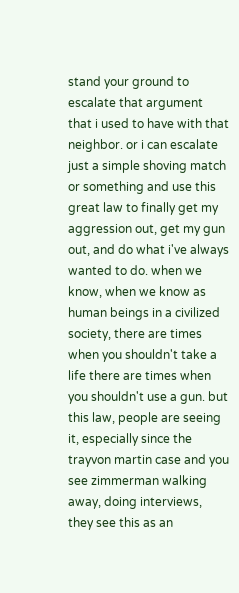stand your ground to escalate that argument that i used to have with that neighbor. or i can escalate just a simple shoving match or something and use this great law to finally get my aggression out, get my gun out, and do what i've always wanted to do. when we know, when we know as human beings in a civilized society, there are times when you shouldn't take a life there are times when you shouldn't use a gun. but this law, people are seeing it, especially since the trayvon martin case and you see zimmerman walking away, doing interviews, they see this as an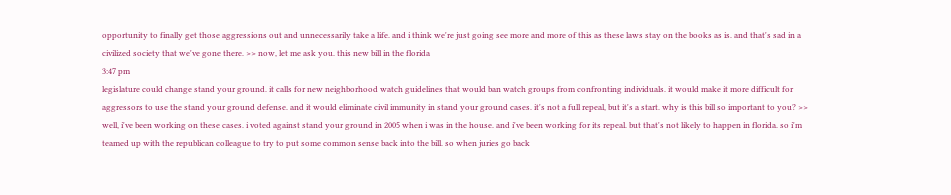opportunity to finally get those aggressions out and unnecessarily take a life. and i think we're just going see more and more of this as these laws stay on the books as is. and that's sad in a civilized society that we've gone there. >> now, let me ask you. this new bill in the florida
3:47 pm
legislature could change stand your ground. it calls for new neighborhood watch guidelines that would ban watch groups from confronting individuals. it would make it more difficult for aggressors to use the stand your ground defense. and it would eliminate civil immunity in stand your ground cases. it's not a full repeal, but it's a start. why is this bill so important to you? >> well, i've been working on these cases. i voted against stand your ground in 2005 when i was in the house. and i've been working for its repeal. but that's not likely to happen in florida. so i'm teamed up with the republican colleague to try to put some common sense back into the bill. so when juries go back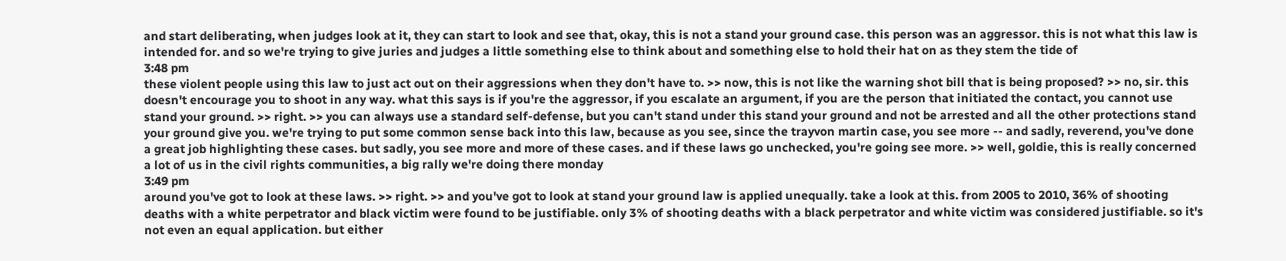and start deliberating, when judges look at it, they can start to look and see that, okay, this is not a stand your ground case. this person was an aggressor. this is not what this law is intended for. and so we're trying to give juries and judges a little something else to think about and something else to hold their hat on as they stem the tide of
3:48 pm
these violent people using this law to just act out on their aggressions when they don't have to. >> now, this is not like the warning shot bill that is being proposed? >> no, sir. this doesn't encourage you to shoot in any way. what this says is if you're the aggressor, if you escalate an argument, if you are the person that initiated the contact, you cannot use stand your ground. >> right. >> you can always use a standard self-defense, but you can't stand under this stand your ground and not be arrested and all the other protections stand your ground give you. we're trying to put some common sense back into this law, because as you see, since the trayvon martin case, you see more -- and sadly, reverend, you've done a great job highlighting these cases. but sadly, you see more and more of these cases. and if these laws go unchecked, you're going see more. >> well, goldie, this is really concerned a lot of us in the civil rights communities, a big rally we're doing there monday
3:49 pm
around you've got to look at these laws. >> right. >> and you've got to look at stand your ground law is applied unequally. take a look at this. from 2005 to 2010, 36% of shooting deaths with a white perpetrator and black victim were found to be justifiable. only 3% of shooting deaths with a black perpetrator and white victim was considered justifiable. so it's not even an equal application. but either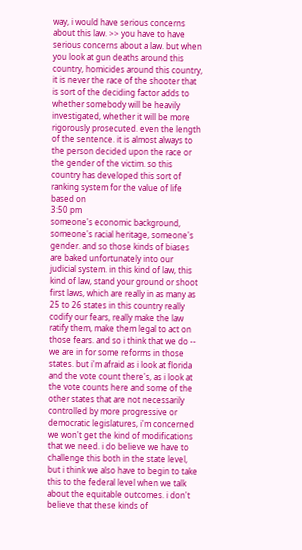way, i would have serious concerns about this law. >> you have to have serious concerns about a law. but when you look at gun deaths around this country, homicides around this country, it is never the race of the shooter that is sort of the deciding factor adds to whether somebody will be heavily investigated, whether it will be more rigorously prosecuted. even the length of the sentence. it is almost always to the person decided upon the race or the gender of the victim. so this country has developed this sort of ranking system for the value of life based on
3:50 pm
someone's economic background, someone's racial heritage, someone's gender. and so those kinds of biases are baked unfortunately into our judicial system. in this kind of law, this kind of law, stand your ground or shoot first laws, which are really in as many as 25 to 26 states in this country really codify our fears, really make the law ratify them, make them legal to act on those fears. and so i think that we do -- we are in for some reforms in those states. but i'm afraid as i look at florida and the vote count there's, as i look at the vote counts here and some of the other states that are not necessarily controlled by more progressive or democratic legislatures, i'm concerned we won't get the kind of modifications that we need. i do believe we have to challenge this both in the state level, but i think we also have to begin to take this to the federal level when we talk about the equitable outcomes. i don't believe that these kinds of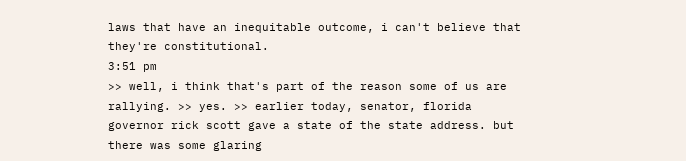laws that have an inequitable outcome, i can't believe that they're constitutional.
3:51 pm
>> well, i think that's part of the reason some of us are rallying. >> yes. >> earlier today, senator, florida governor rick scott gave a state of the state address. but there was some glaring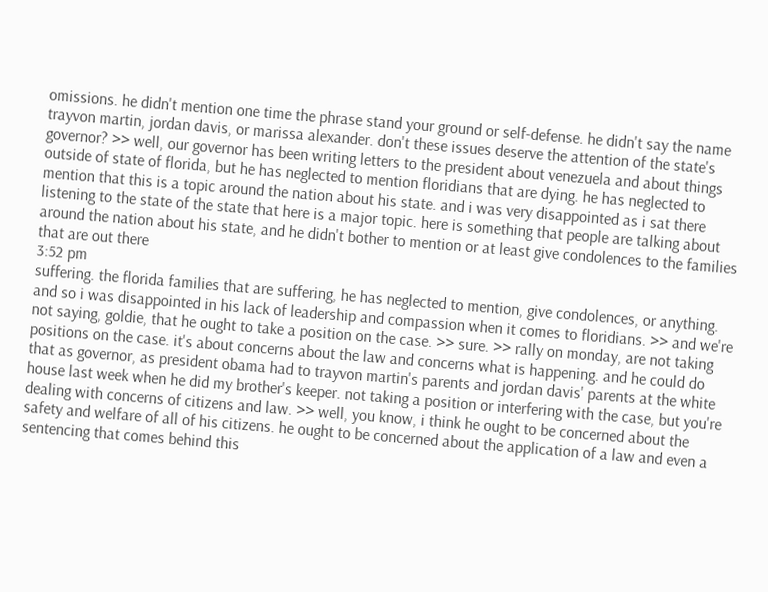omissions. he didn't mention one time the phrase stand your ground or self-defense. he didn't say the name trayvon martin, jordan davis, or marissa alexander. don't these issues deserve the attention of the state's governor? >> well, our governor has been writing letters to the president about venezuela and about things outside of state of florida, but he has neglected to mention floridians that are dying. he has neglected to mention that this is a topic around the nation about his state. and i was very disappointed as i sat there listening to the state of the state that here is a major topic. here is something that people are talking about around the nation about his state, and he didn't bother to mention or at least give condolences to the families that are out there
3:52 pm
suffering. the florida families that are suffering, he has neglected to mention, give condolences, or anything. and so i was disappointed in his lack of leadership and compassion when it comes to floridians. >> and we're not saying, goldie, that he ought to take a position on the case. >> sure. >> rally on monday, are not taking positions on the case. it's about concerns about the law and concerns what is happening. and he could do that as governor, as president obama had to trayvon martin's parents and jordan davis' parents at the white house last week when he did my brother's keeper. not taking a position or interfering with the case, but you're dealing with concerns of citizens and law. >> well, you know, i think he ought to be concerned about the safety and welfare of all of his citizens. he ought to be concerned about the application of a law and even a sentencing that comes behind this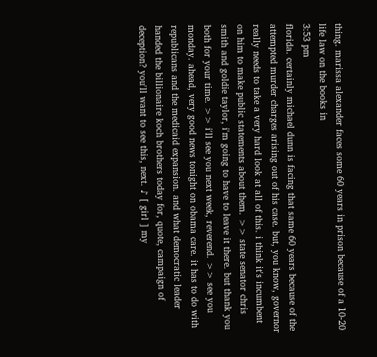thing. marissa alexander faces some 60 years in prison because of a 10-20 life law on the books in
3:53 pm
florida. certainly michael dunn is facing that same 60 years because of the attempted murder charges arising out of his case. but, you know, governor really needs to take a very hard look at all of this. i think it's incumbent on him to make public statements about them. >> state senator chris smith and goldie taylor, i'm going to have to leave it there. but thank you both for your time. >> i'll see you next week, reverend. >> see you monday. ahead, very good news tonight on obama care. it has to do with republicans and the medicaid expansion. and what democratic leader handed the billionaire koch brothers today for, quote, campaign of deception? you'll want to see this, next. ♪ [ girl ] my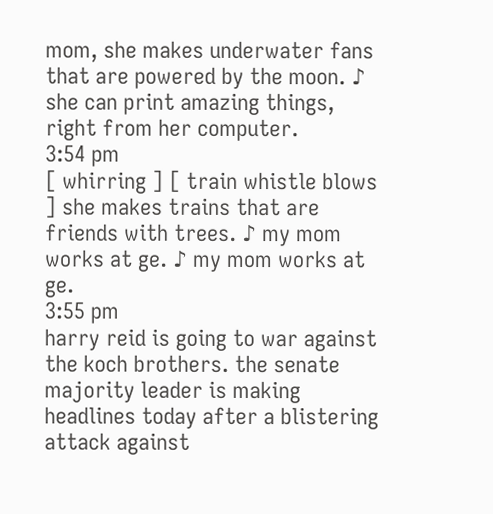mom, she makes underwater fans that are powered by the moon. ♪ she can print amazing things, right from her computer.
3:54 pm
[ whirring ] [ train whistle blows ] she makes trains that are friends with trees. ♪ my mom works at ge. ♪ my mom works at ge.
3:55 pm
harry reid is going to war against the koch brothers. the senate majority leader is making headlines today after a blistering attack against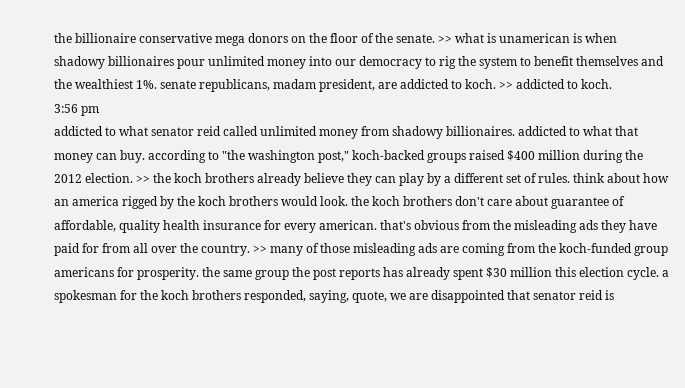the billionaire conservative mega donors on the floor of the senate. >> what is unamerican is when shadowy billionaires pour unlimited money into our democracy to rig the system to benefit themselves and the wealthiest 1%. senate republicans, madam president, are addicted to koch. >> addicted to koch.
3:56 pm
addicted to what senator reid called unlimited money from shadowy billionaires. addicted to what that money can buy. according to "the washington post," koch-backed groups raised $400 million during the 2012 election. >> the koch brothers already believe they can play by a different set of rules. think about how an america rigged by the koch brothers would look. the koch brothers don't care about guarantee of affordable, quality health insurance for every american. that's obvious from the misleading ads they have paid for from all over the country. >> many of those misleading ads are coming from the koch-funded group americans for prosperity. the same group the post reports has already spent $30 million this election cycle. a spokesman for the koch brothers responded, saying, quote, we are disappointed that senator reid is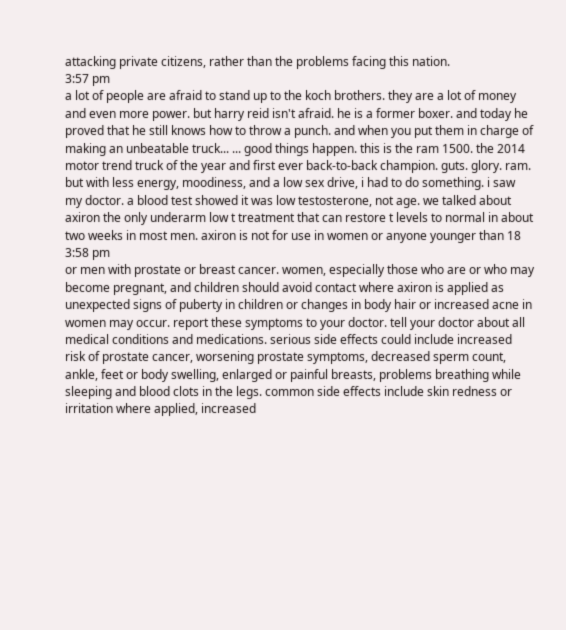attacking private citizens, rather than the problems facing this nation.
3:57 pm
a lot of people are afraid to stand up to the koch brothers. they are a lot of money and even more power. but harry reid isn't afraid. he is a former boxer. and today he proved that he still knows how to throw a punch. and when you put them in charge of making an unbeatable truck... ... good things happen. this is the ram 1500. the 2014 motor trend truck of the year and first ever back-to-back champion. guts. glory. ram. but with less energy, moodiness, and a low sex drive, i had to do something. i saw my doctor. a blood test showed it was low testosterone, not age. we talked about axiron the only underarm low t treatment that can restore t levels to normal in about two weeks in most men. axiron is not for use in women or anyone younger than 18
3:58 pm
or men with prostate or breast cancer. women, especially those who are or who may become pregnant, and children should avoid contact where axiron is applied as unexpected signs of puberty in children or changes in body hair or increased acne in women may occur. report these symptoms to your doctor. tell your doctor about all medical conditions and medications. serious side effects could include increased risk of prostate cancer, worsening prostate symptoms, decreased sperm count, ankle, feet or body swelling, enlarged or painful breasts, problems breathing while sleeping and blood clots in the legs. common side effects include skin redness or irritation where applied, increased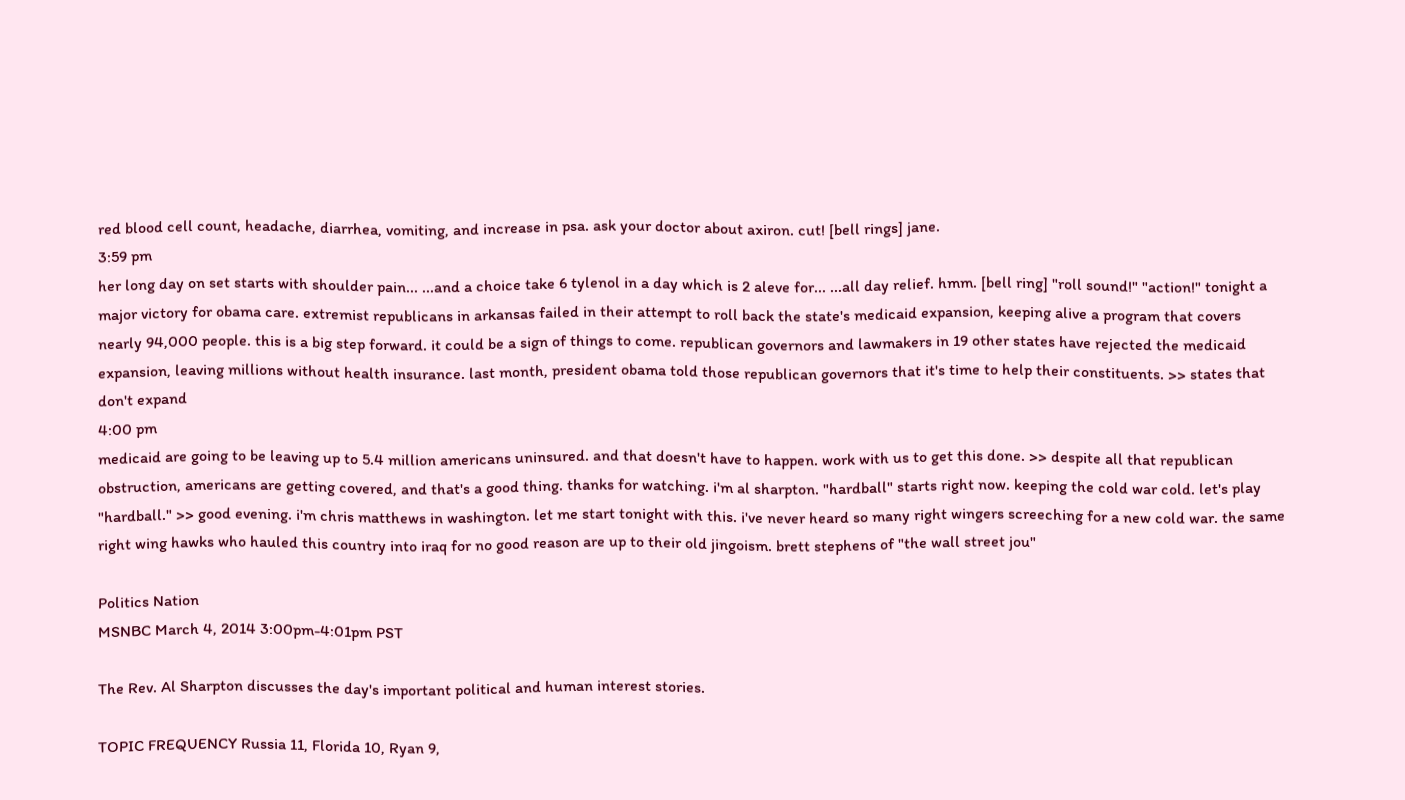red blood cell count, headache, diarrhea, vomiting, and increase in psa. ask your doctor about axiron. cut! [bell rings] jane.
3:59 pm
her long day on set starts with shoulder pain... ...and a choice take 6 tylenol in a day which is 2 aleve for... ...all day relief. hmm. [bell ring] "roll sound!" "action!" tonight a major victory for obama care. extremist republicans in arkansas failed in their attempt to roll back the state's medicaid expansion, keeping alive a program that covers nearly 94,000 people. this is a big step forward. it could be a sign of things to come. republican governors and lawmakers in 19 other states have rejected the medicaid expansion, leaving millions without health insurance. last month, president obama told those republican governors that it's time to help their constituents. >> states that don't expand
4:00 pm
medicaid are going to be leaving up to 5.4 million americans uninsured. and that doesn't have to happen. work with us to get this done. >> despite all that republican obstruction, americans are getting covered, and that's a good thing. thanks for watching. i'm al sharpton. "hardball" starts right now. keeping the cold war cold. let's play "hardball." >> good evening. i'm chris matthews in washington. let me start tonight with this. i've never heard so many right wingers screeching for a new cold war. the same right wing hawks who hauled this country into iraq for no good reason are up to their old jingoism. brett stephens of "the wall street jou"

Politics Nation
MSNBC March 4, 2014 3:00pm-4:01pm PST

The Rev. Al Sharpton discusses the day's important political and human interest stories.

TOPIC FREQUENCY Russia 11, Florida 10, Ryan 9,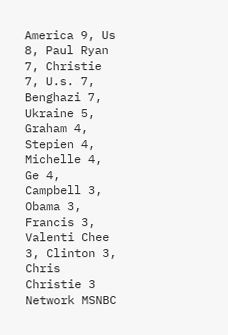America 9, Us 8, Paul Ryan 7, Christie 7, U.s. 7, Benghazi 7, Ukraine 5, Graham 4, Stepien 4, Michelle 4, Ge 4, Campbell 3, Obama 3, Francis 3, Valenti Chee 3, Clinton 3, Chris Christie 3
Network MSNBC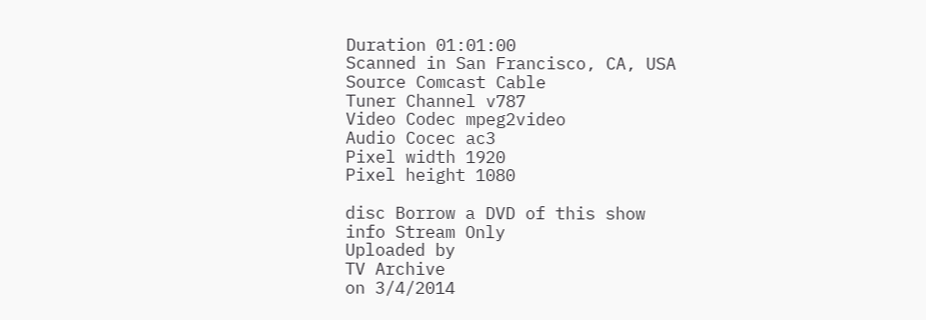Duration 01:01:00
Scanned in San Francisco, CA, USA
Source Comcast Cable
Tuner Channel v787
Video Codec mpeg2video
Audio Cocec ac3
Pixel width 1920
Pixel height 1080

disc Borrow a DVD of this show
info Stream Only
Uploaded by
TV Archive
on 3/4/2014